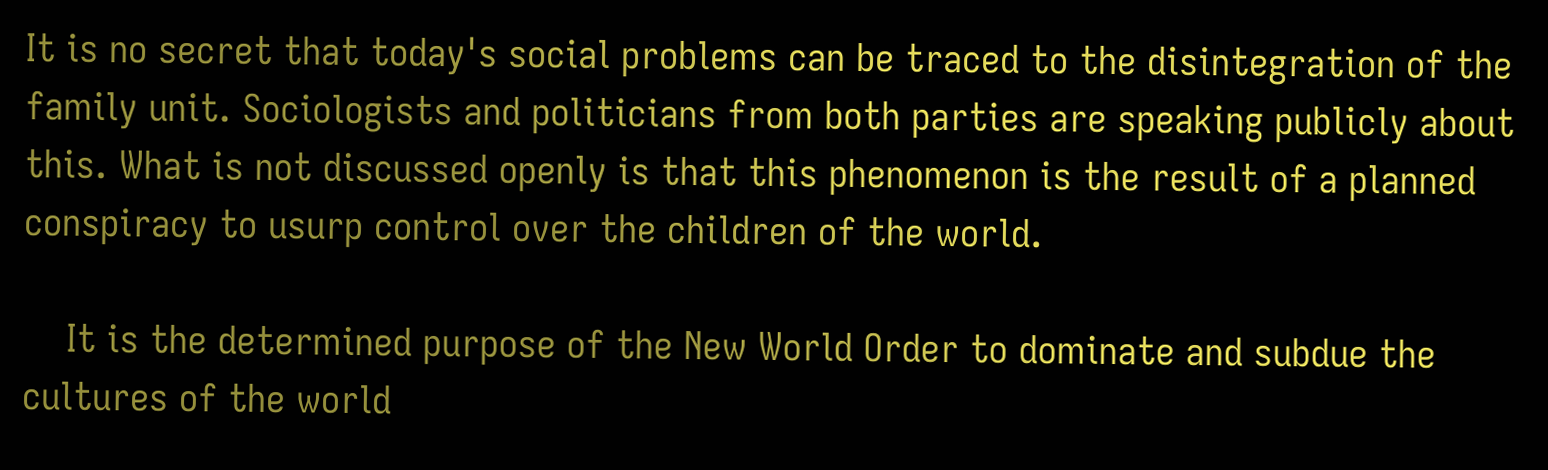It is no secret that today's social problems can be traced to the disintegration of the family unit. Sociologists and politicians from both parties are speaking publicly about this. What is not discussed openly is that this phenomenon is the result of a planned conspiracy to usurp control over the children of the world.

    It is the determined purpose of the New World Order to dominate and subdue the cultures of the world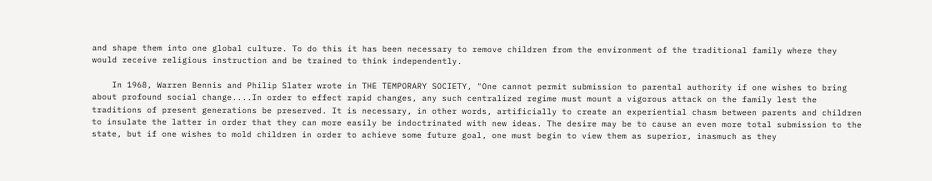and shape them into one global culture. To do this it has been necessary to remove children from the environment of the traditional family where they would receive religious instruction and be trained to think independently.

    In 1968, Warren Bennis and Philip Slater wrote in THE TEMPORARY SOCIETY, "One cannot permit submission to parental authority if one wishes to bring about profound social change....In order to effect rapid changes, any such centralized regime must mount a vigorous attack on the family lest the traditions of present generations be preserved. It is necessary, in other words, artificially to create an experiential chasm between parents and children to insulate the latter in order that they can more easily be indoctrinated with new ideas. The desire may be to cause an even more total submission to the state, but if one wishes to mold children in order to achieve some future goal, one must begin to view them as superior, inasmuch as they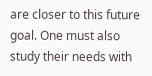are closer to this future goal. One must also study their needs with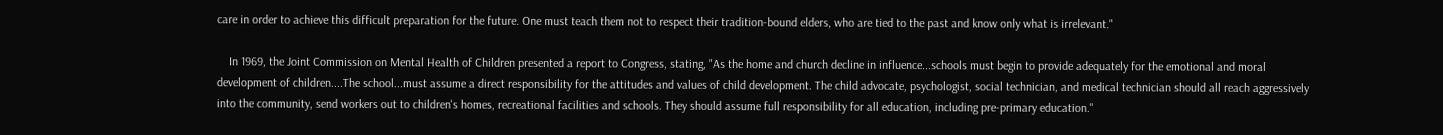care in order to achieve this difficult preparation for the future. One must teach them not to respect their tradition-bound elders, who are tied to the past and know only what is irrelevant."

    In 1969, the Joint Commission on Mental Health of Children presented a report to Congress, stating, "As the home and church decline in influence...schools must begin to provide adequately for the emotional and moral development of children....The school...must assume a direct responsibility for the attitudes and values of child development. The child advocate, psychologist, social technician, and medical technician should all reach aggressively into the community, send workers out to children's homes, recreational facilities and schools. They should assume full responsibility for all education, including pre-primary education."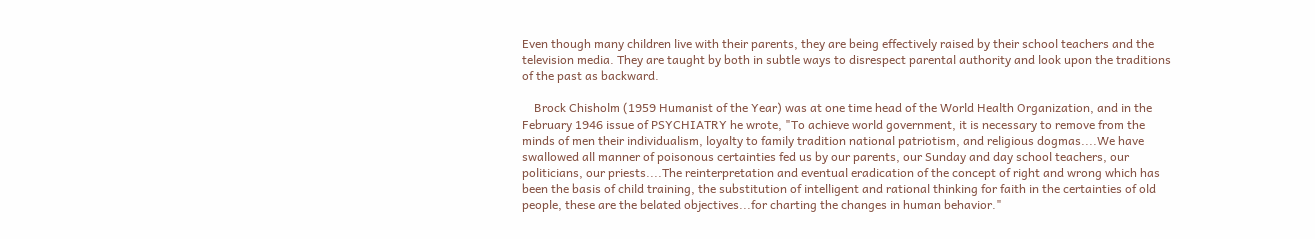Even though many children live with their parents, they are being effectively raised by their school teachers and the television media. They are taught by both in subtle ways to disrespect parental authority and look upon the traditions of the past as backward.

    Brock Chisholm (1959 Humanist of the Year) was at one time head of the World Health Organization, and in the February 1946 issue of PSYCHIATRY he wrote, "To achieve world government, it is necessary to remove from the minds of men their individualism, loyalty to family tradition national patriotism, and religious dogmas....We have swallowed all manner of poisonous certainties fed us by our parents, our Sunday and day school teachers, our politicians, our priests....The reinterpretation and eventual eradication of the concept of right and wrong which has been the basis of child training, the substitution of intelligent and rational thinking for faith in the certainties of old people, these are the belated objectives...for charting the changes in human behavior."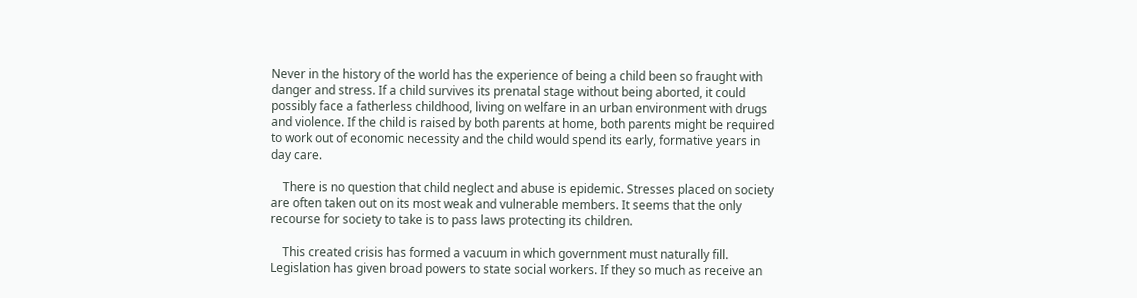Never in the history of the world has the experience of being a child been so fraught with danger and stress. If a child survives its prenatal stage without being aborted, it could possibly face a fatherless childhood, living on welfare in an urban environment with drugs and violence. If the child is raised by both parents at home, both parents might be required to work out of economic necessity and the child would spend its early, formative years in day care.

    There is no question that child neglect and abuse is epidemic. Stresses placed on society are often taken out on its most weak and vulnerable members. It seems that the only recourse for society to take is to pass laws protecting its children.

    This created crisis has formed a vacuum in which government must naturally fill. Legislation has given broad powers to state social workers. If they so much as receive an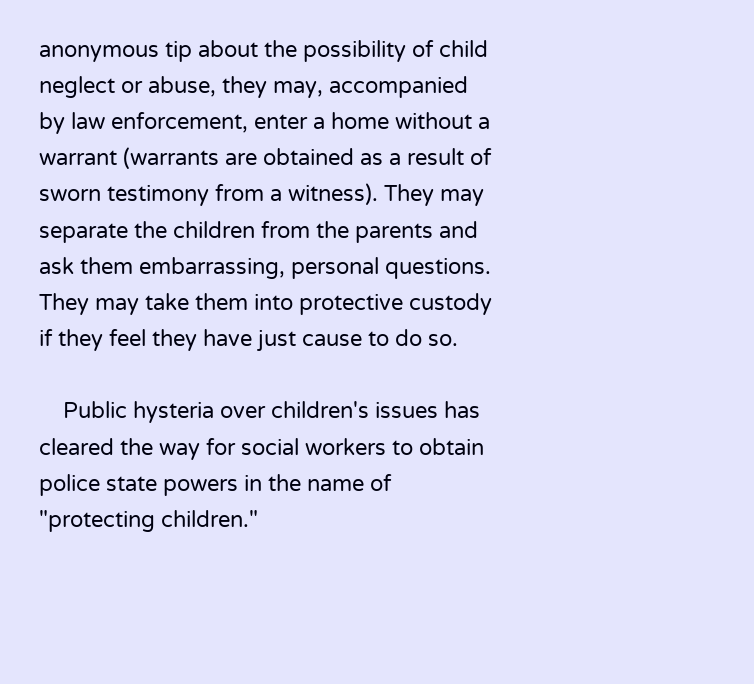anonymous tip about the possibility of child neglect or abuse, they may, accompanied by law enforcement, enter a home without a warrant (warrants are obtained as a result of sworn testimony from a witness). They may separate the children from the parents and ask them embarrassing, personal questions. They may take them into protective custody if they feel they have just cause to do so.

    Public hysteria over children's issues has cleared the way for social workers to obtain police state powers in the name of "protecting children."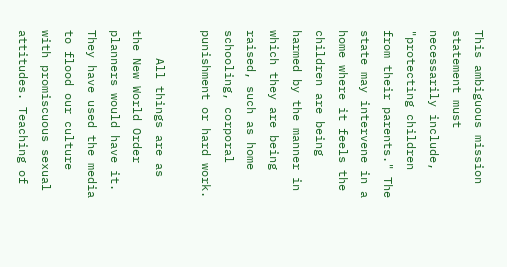This ambiguous mission statement must necessarily include, "protecting children from their parents." The state may intervene in a home where it feels the children are being harmed by the manner in which they are being raised, such as home schooling, corporal punishment or hard work.

    All things are as the New World Order planners would have it. They have used the media to flood our culture with promiscuous sexual attitudes. Teaching of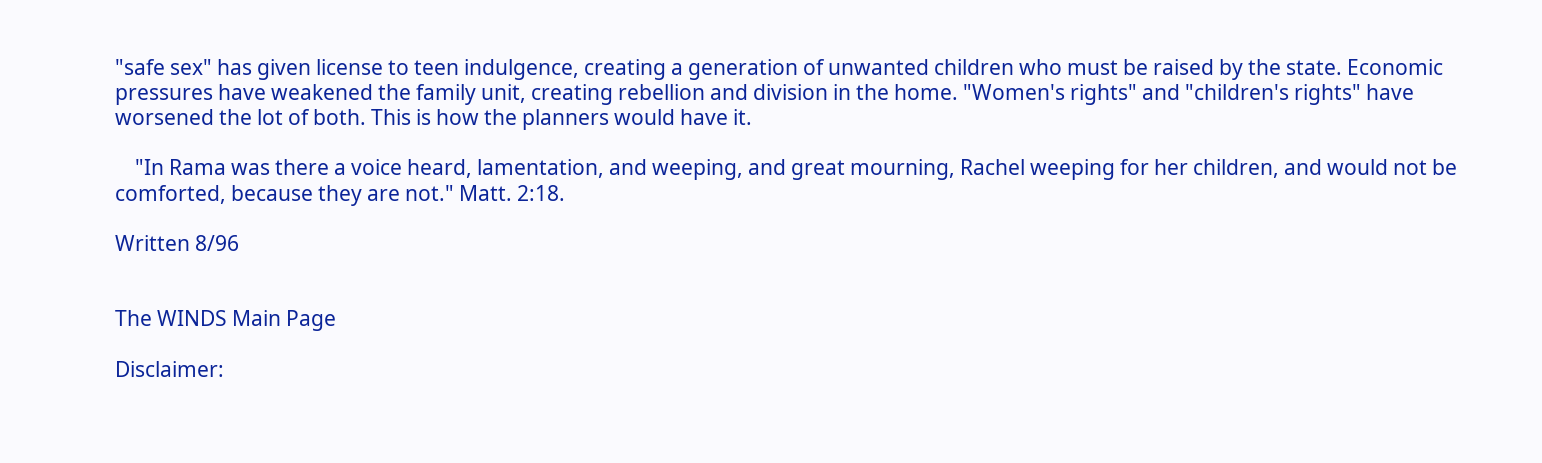"safe sex" has given license to teen indulgence, creating a generation of unwanted children who must be raised by the state. Economic pressures have weakened the family unit, creating rebellion and division in the home. "Women's rights" and "children's rights" have worsened the lot of both. This is how the planners would have it.

    "In Rama was there a voice heard, lamentation, and weeping, and great mourning, Rachel weeping for her children, and would not be comforted, because they are not." Matt. 2:18.

Written 8/96


The WINDS Main Page

Disclaimer: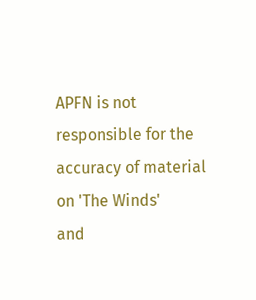APFN is not responsible for the accuracy of material on 'The Winds'
and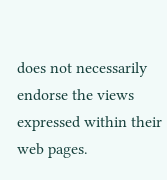does not necessarily endorse the views expressed within their web pages.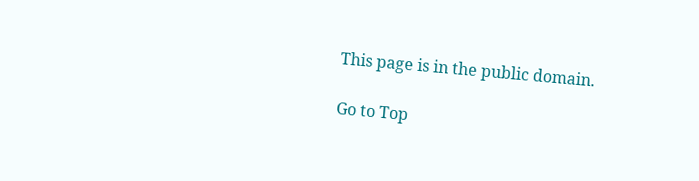This page is in the public domain.

Go to Top